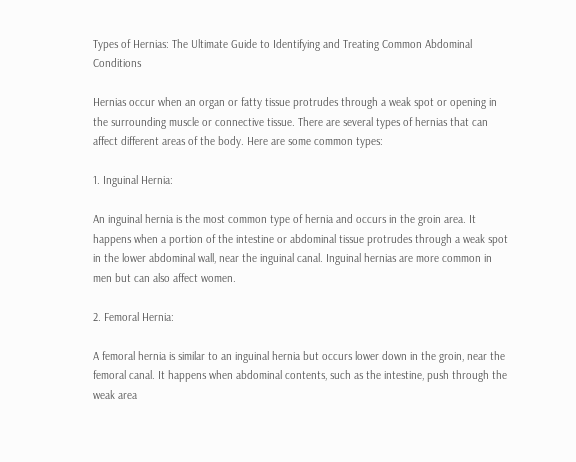Types of Hernias: The Ultimate Guide to Identifying and Treating Common Abdominal Conditions

Hernias occur when an organ or fatty tissue protrudes through a weak spot or opening in the surrounding muscle or connective tissue. There are several types of hernias that can affect different areas of the body. Here are some common types:

1. Inguinal Hernia:

An inguinal hernia is the most common type of hernia and occurs in the groin area. It happens when a portion of the intestine or abdominal tissue protrudes through a weak spot in the lower abdominal wall, near the inguinal canal. Inguinal hernias are more common in men but can also affect women.

2. Femoral Hernia:

A femoral hernia is similar to an inguinal hernia but occurs lower down in the groin, near the femoral canal. It happens when abdominal contents, such as the intestine, push through the weak area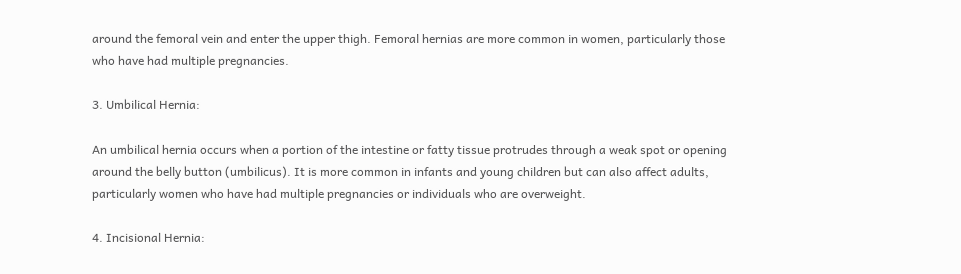around the femoral vein and enter the upper thigh. Femoral hernias are more common in women, particularly those who have had multiple pregnancies.

3. Umbilical Hernia:

An umbilical hernia occurs when a portion of the intestine or fatty tissue protrudes through a weak spot or opening around the belly button (umbilicus). It is more common in infants and young children but can also affect adults, particularly women who have had multiple pregnancies or individuals who are overweight.

4. Incisional Hernia: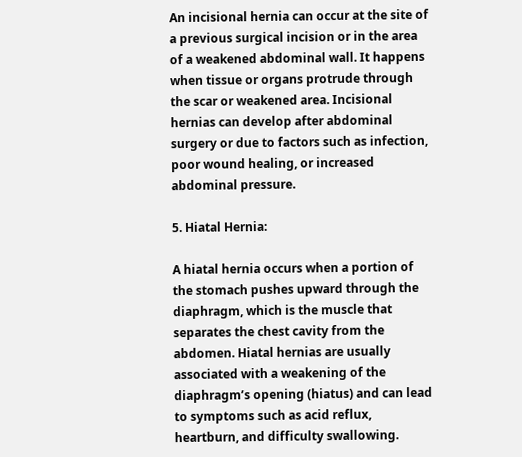An incisional hernia can occur at the site of a previous surgical incision or in the area of a weakened abdominal wall. It happens when tissue or organs protrude through the scar or weakened area. Incisional hernias can develop after abdominal surgery or due to factors such as infection, poor wound healing, or increased abdominal pressure.

5. Hiatal Hernia:

A hiatal hernia occurs when a portion of the stomach pushes upward through the diaphragm, which is the muscle that separates the chest cavity from the abdomen. Hiatal hernias are usually associated with a weakening of the diaphragm’s opening (hiatus) and can lead to symptoms such as acid reflux, heartburn, and difficulty swallowing.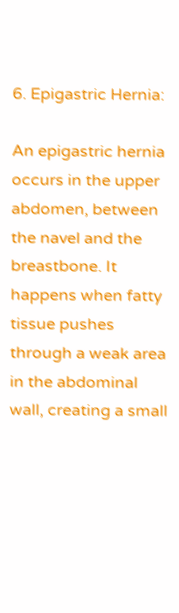6. Epigastric Hernia:

An epigastric hernia occurs in the upper abdomen, between the navel and the breastbone. It happens when fatty tissue pushes through a weak area in the abdominal wall, creating a small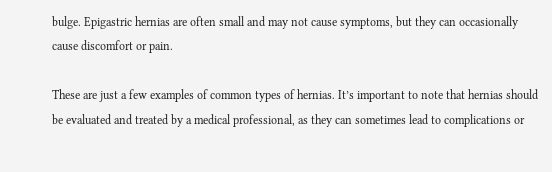bulge. Epigastric hernias are often small and may not cause symptoms, but they can occasionally cause discomfort or pain.

These are just a few examples of common types of hernias. It’s important to note that hernias should be evaluated and treated by a medical professional, as they can sometimes lead to complications or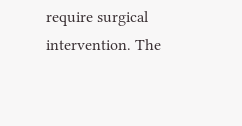require surgical intervention. The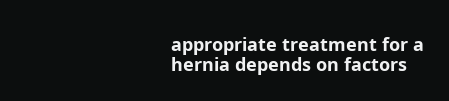appropriate treatment for a hernia depends on factors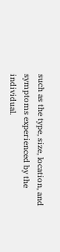such as the type, size, location, and symptoms experienced by the individual.